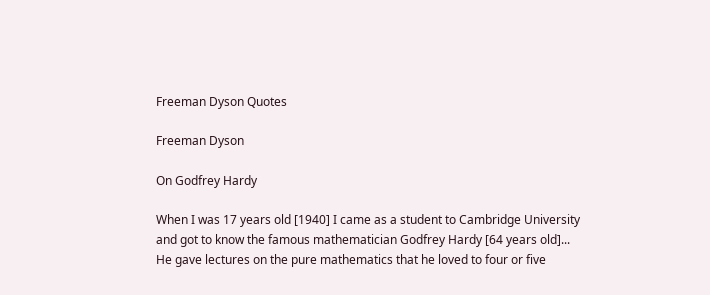Freeman Dyson Quotes

Freeman Dyson

On Godfrey Hardy

When I was 17 years old [1940] I came as a student to Cambridge University and got to know the famous mathematician Godfrey Hardy [64 years old]... He gave lectures on the pure mathematics that he loved to four or five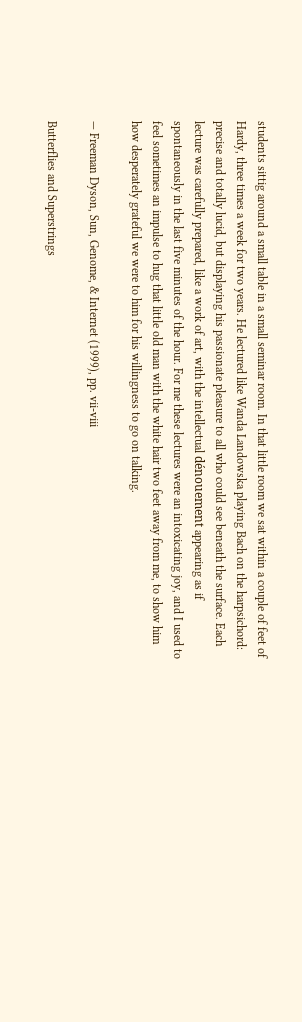students sittig around a small table in a small seminar room. In that little room we sat within a couple of feet of Hardy, three times a week for two years. He lectured like Wanda Landowska playing Bach on the harpsichord: precise and totally lucid, but displaying his passionate pleasure to all who could see beneath the surface. Each lecture was carefully prepared, like a work of art, with the intellectual dénouement appearing as if spontaneously in the last five minutes of the hour. For me these lectures were an intoxicating joy, and I used to feel sometimes an impulse to hug that little old man with the white hair two feet away from me, to show him how desperately grateful we were to him for his willingness to go on talking.

— Freeman Dyson, Sun, Genome, & Internet (1999), pp. vii-viii

Butterflies and Superstrings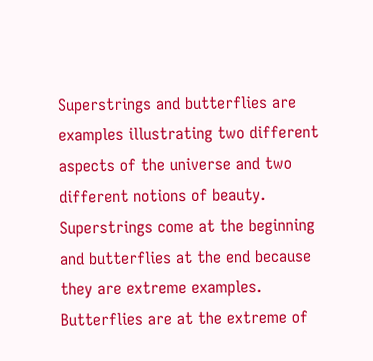Superstrings and butterflies are examples illustrating two different aspects of the universe and two different notions of beauty. Superstrings come at the beginning and butterflies at the end because they are extreme examples. Butterflies are at the extreme of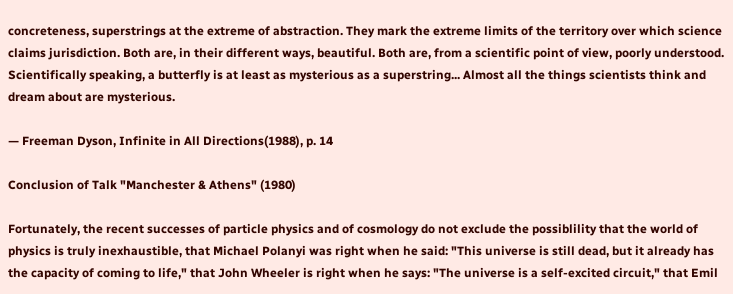concreteness, superstrings at the extreme of abstraction. They mark the extreme limits of the territory over which science claims jurisdiction. Both are, in their different ways, beautiful. Both are, from a scientific point of view, poorly understood. Scientifically speaking, a butterfly is at least as mysterious as a superstring... Almost all the things scientists think and dream about are mysterious.

— Freeman Dyson, Infinite in All Directions(1988), p. 14

Conclusion of Talk "Manchester & Athens" (1980)

Fortunately, the recent successes of particle physics and of cosmology do not exclude the possiblility that the world of physics is truly inexhaustible, that Michael Polanyi was right when he said: "This universe is still dead, but it already has the capacity of coming to life," that John Wheeler is right when he says: "The universe is a self-excited circuit," that Emil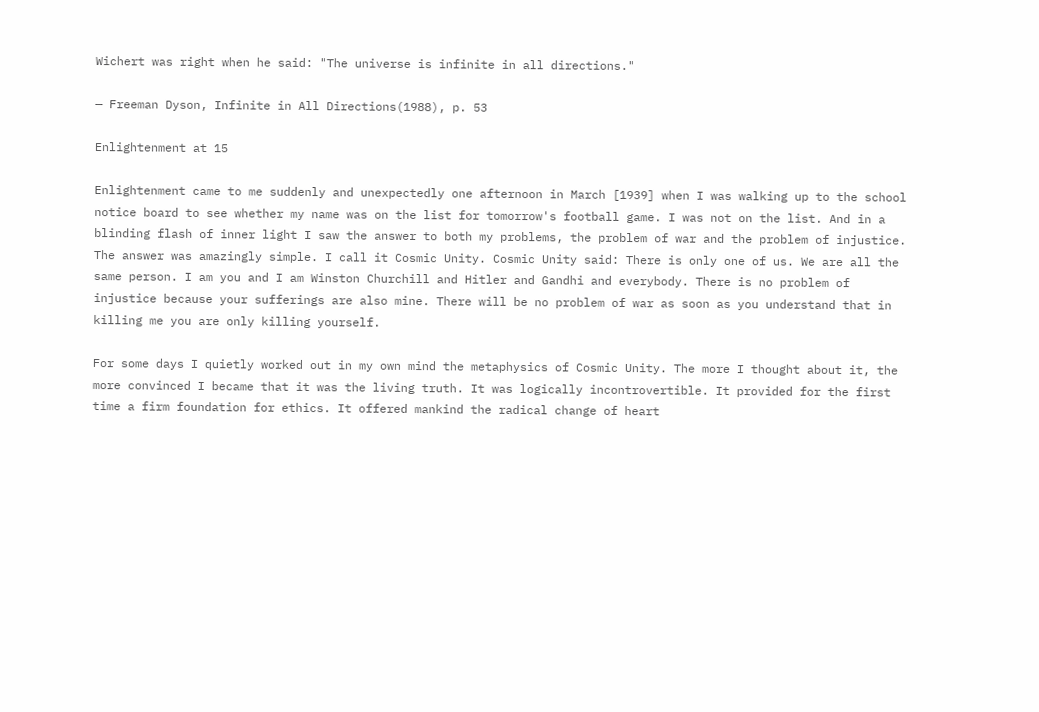Wichert was right when he said: "The universe is infinite in all directions."

— Freeman Dyson, Infinite in All Directions(1988), p. 53

Enlightenment at 15

Enlightenment came to me suddenly and unexpectedly one afternoon in March [1939] when I was walking up to the school notice board to see whether my name was on the list for tomorrow's football game. I was not on the list. And in a blinding flash of inner light I saw the answer to both my problems, the problem of war and the problem of injustice. The answer was amazingly simple. I call it Cosmic Unity. Cosmic Unity said: There is only one of us. We are all the same person. I am you and I am Winston Churchill and Hitler and Gandhi and everybody. There is no problem of injustice because your sufferings are also mine. There will be no problem of war as soon as you understand that in killing me you are only killing yourself.

For some days I quietly worked out in my own mind the metaphysics of Cosmic Unity. The more I thought about it, the more convinced I became that it was the living truth. It was logically incontrovertible. It provided for the first time a firm foundation for ethics. It offered mankind the radical change of heart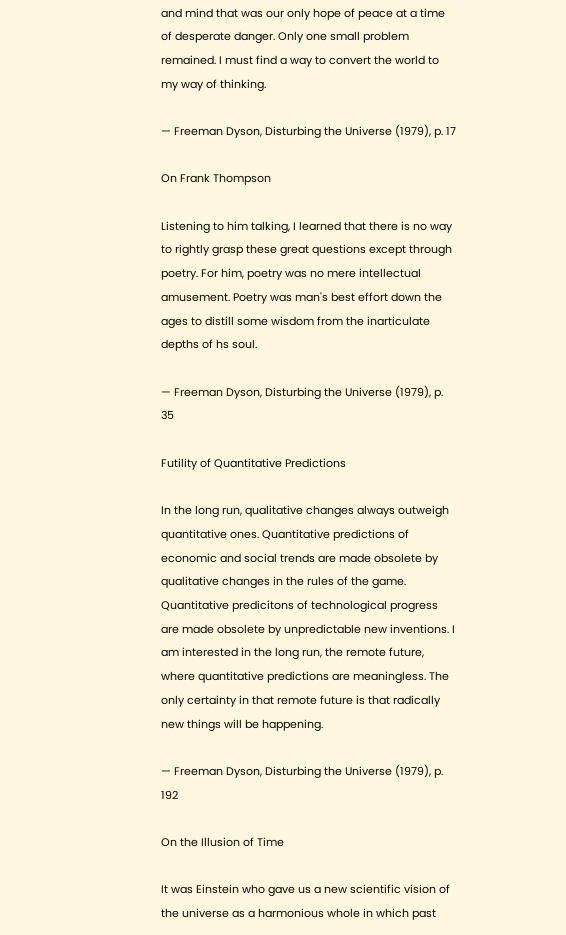and mind that was our only hope of peace at a time of desperate danger. Only one small problem remained. I must find a way to convert the world to my way of thinking.

— Freeman Dyson, Disturbing the Universe (1979), p. 17

On Frank Thompson

Listening to him talking, I learned that there is no way to rightly grasp these great questions except through poetry. For him, poetry was no mere intellectual amusement. Poetry was man's best effort down the ages to distill some wisdom from the inarticulate depths of hs soul.

— Freeman Dyson, Disturbing the Universe (1979), p. 35

Futility of Quantitative Predictions

In the long run, qualitative changes always outweigh quantitative ones. Quantitative predictions of economic and social trends are made obsolete by qualitative changes in the rules of the game. Quantitative predicitons of technological progress are made obsolete by unpredictable new inventions. I am interested in the long run, the remote future, where quantitative predictions are meaningless. The only certainty in that remote future is that radically new things will be happening.

— Freeman Dyson, Disturbing the Universe (1979), p. 192

On the Illusion of Time

It was Einstein who gave us a new scientific vision of the universe as a harmonious whole in which past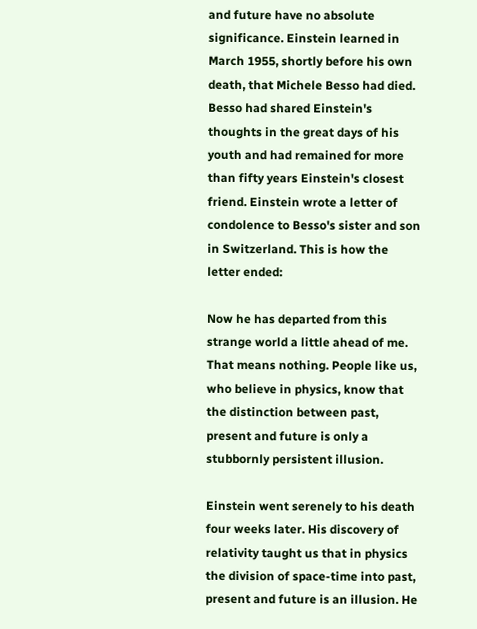and future have no absolute significance. Einstein learned in March 1955, shortly before his own death, that Michele Besso had died. Besso had shared Einstein's thoughts in the great days of his youth and had remained for more than fifty years Einstein's closest friend. Einstein wrote a letter of condolence to Besso's sister and son in Switzerland. This is how the letter ended:

Now he has departed from this strange world a little ahead of me. That means nothing. People like us, who believe in physics, know that the distinction between past, present and future is only a stubbornly persistent illusion.

Einstein went serenely to his death four weeks later. His discovery of relativity taught us that in physics the division of space-time into past, present and future is an illusion. He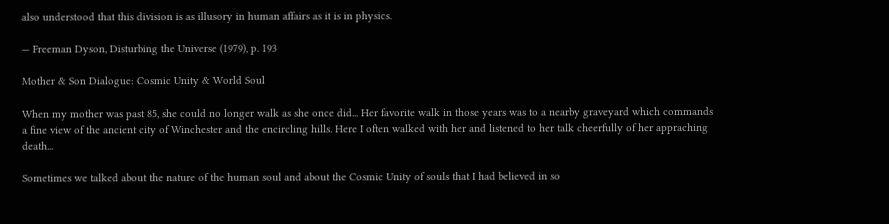also understood that this division is as illusory in human affairs as it is in physics.

— Freeman Dyson, Disturbing the Universe (1979), p. 193

Mother & Son Dialogue: Cosmic Unity & World Soul

When my mother was past 85, she could no longer walk as she once did... Her favorite walk in those years was to a nearby graveyard which commands a fine view of the ancient city of Winchester and the encircling hills. Here I often walked with her and listened to her talk cheerfully of her appraching death...

Sometimes we talked about the nature of the human soul and about the Cosmic Unity of souls that I had believed in so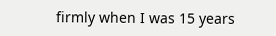firmly when I was 15 years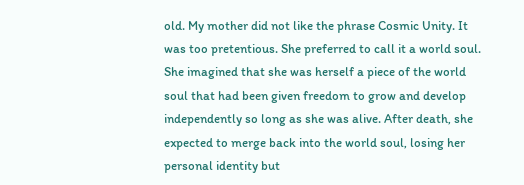old. My mother did not like the phrase Cosmic Unity. It was too pretentious. She preferred to call it a world soul. She imagined that she was herself a piece of the world soul that had been given freedom to grow and develop independently so long as she was alive. After death, she expected to merge back into the world soul, losing her personal identity but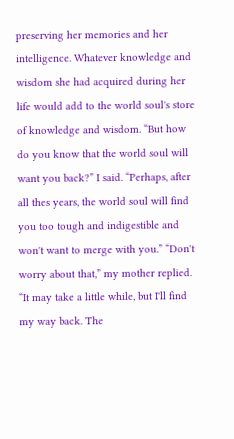preserving her memories and her intelligence. Whatever knowledge and wisdom she had acquired during her life would add to the world soul's store of knowledge and wisdom. “But how do you know that the world soul will want you back?” I said. “Perhaps, after all thes years, the world soul will find you too tough and indigestible and won't want to merge with you.” “Don't worry about that,” my mother replied. “It may take a little while, but I'll find my way back. The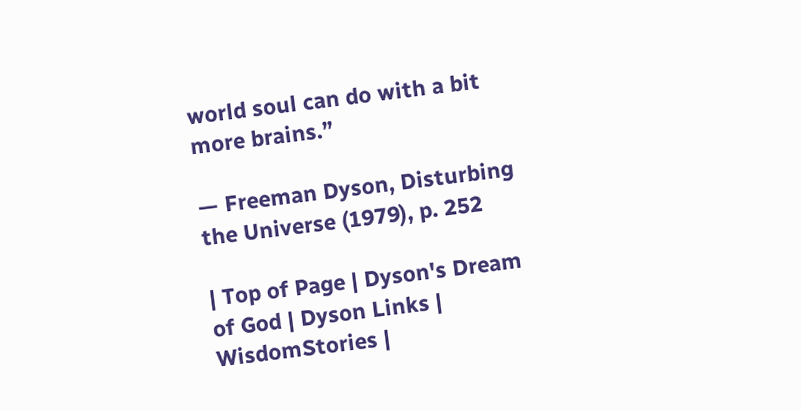world soul can do with a bit more brains.”

— Freeman Dyson, Disturbing the Universe (1979), p. 252

| Top of Page | Dyson's Dream of God | Dyson Links | WisdomStories |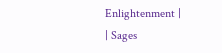Enlightenment |
| Sages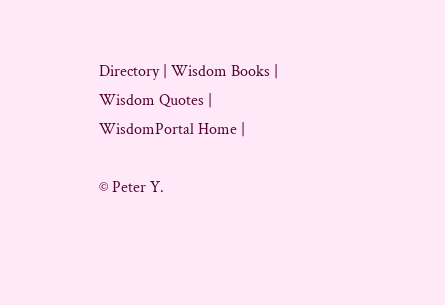Directory | Wisdom Books | Wisdom Quotes | WisdomPortal Home |

© Peter Y.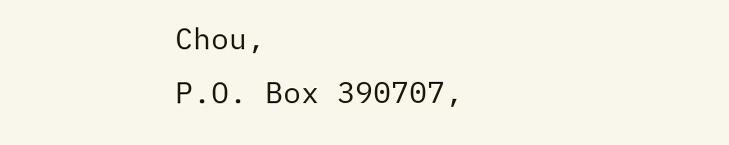Chou,
P.O. Box 390707,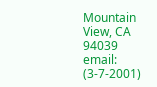Mountain View, CA 94039
email: (3-7-2001)